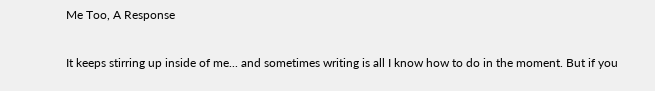Me Too, A Response

It keeps stirring up inside of me... and sometimes writing is all I know how to do in the moment. But if you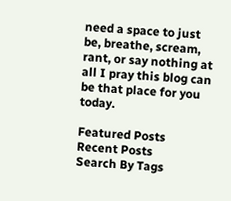need a space to just be, breathe, scream, rant, or say nothing at all I pray this blog can be that place for you today.

Featured Posts
Recent Posts
Search By Tags